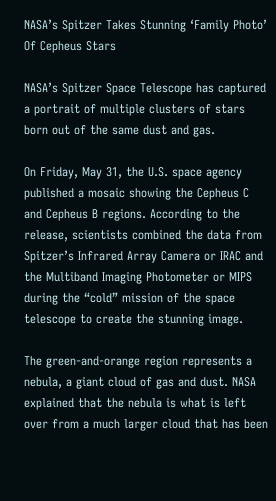NASA’s Spitzer Takes Stunning ‘Family Photo’ Of Cepheus Stars

NASA’s Spitzer Space Telescope has captured a portrait of multiple clusters of stars born out of the same dust and gas.

On Friday, May 31, the U.S. space agency published a mosaic showing the Cepheus C and Cepheus B regions. According to the release, scientists combined the data from Spitzer’s Infrared Array Camera or IRAC and the Multiband Imaging Photometer or MIPS during the “cold” mission of the space telescope to create the stunning image.

The green-and-orange region represents a nebula, a giant cloud of gas and dust. NASA explained that the nebula is what is left over from a much larger cloud that has been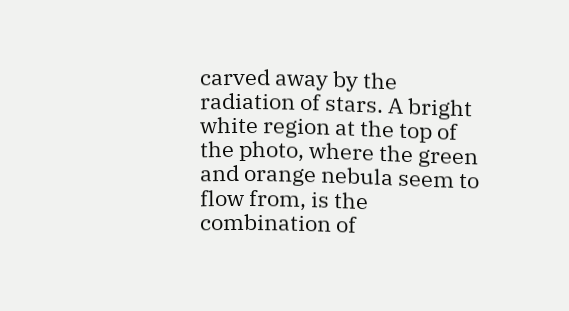carved away by the radiation of stars. A bright white region at the top of the photo, where the green and orange nebula seem to flow from, is the combination of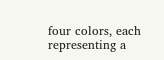four colors, each representing a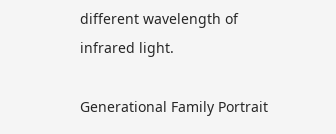different wavelength of infrared light.

Generational Family Portrait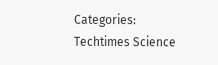Categories:   Techtimes Science